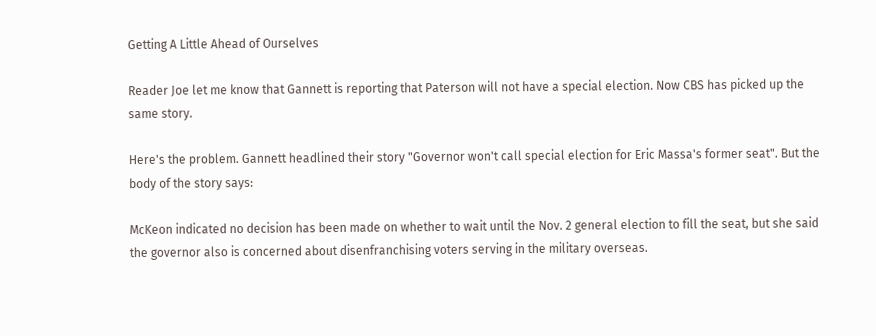Getting A Little Ahead of Ourselves

Reader Joe let me know that Gannett is reporting that Paterson will not have a special election. Now CBS has picked up the same story.

Here's the problem. Gannett headlined their story "Governor won't call special election for Eric Massa's former seat". But the body of the story says:

McKeon indicated no decision has been made on whether to wait until the Nov. 2 general election to fill the seat, but she said the governor also is concerned about disenfranchising voters serving in the military overseas.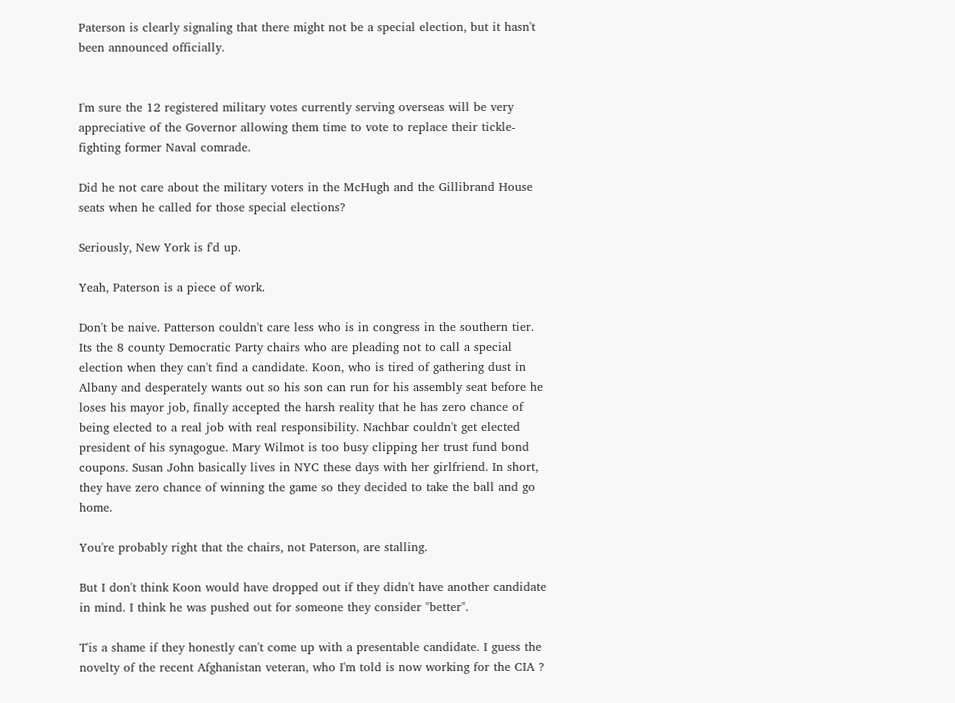Paterson is clearly signaling that there might not be a special election, but it hasn't been announced officially.


I'm sure the 12 registered military votes currently serving overseas will be very appreciative of the Governor allowing them time to vote to replace their tickle-fighting former Naval comrade.

Did he not care about the military voters in the McHugh and the Gillibrand House seats when he called for those special elections?

Seriously, New York is f'd up.

Yeah, Paterson is a piece of work.

Don't be naive. Patterson couldn't care less who is in congress in the southern tier. Its the 8 county Democratic Party chairs who are pleading not to call a special election when they can't find a candidate. Koon, who is tired of gathering dust in Albany and desperately wants out so his son can run for his assembly seat before he loses his mayor job, finally accepted the harsh reality that he has zero chance of being elected to a real job with real responsibility. Nachbar couldn't get elected president of his synagogue. Mary Wilmot is too busy clipping her trust fund bond coupons. Susan John basically lives in NYC these days with her girlfriend. In short, they have zero chance of winning the game so they decided to take the ball and go home.

You're probably right that the chairs, not Paterson, are stalling.

But I don't think Koon would have dropped out if they didn't have another candidate in mind. I think he was pushed out for someone they consider "better".

T'is a shame if they honestly can't come up with a presentable candidate. I guess the novelty of the recent Afghanistan veteran, who I'm told is now working for the CIA ?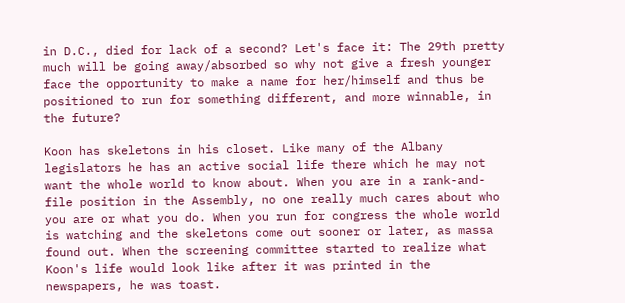in D.C., died for lack of a second? Let's face it: The 29th pretty much will be going away/absorbed so why not give a fresh younger face the opportunity to make a name for her/himself and thus be positioned to run for something different, and more winnable, in the future?

Koon has skeletons in his closet. Like many of the Albany legislators he has an active social life there which he may not want the whole world to know about. When you are in a rank-and-file position in the Assembly, no one really much cares about who you are or what you do. When you run for congress the whole world is watching and the skeletons come out sooner or later, as massa found out. When the screening committee started to realize what Koon's life would look like after it was printed in the newspapers, he was toast.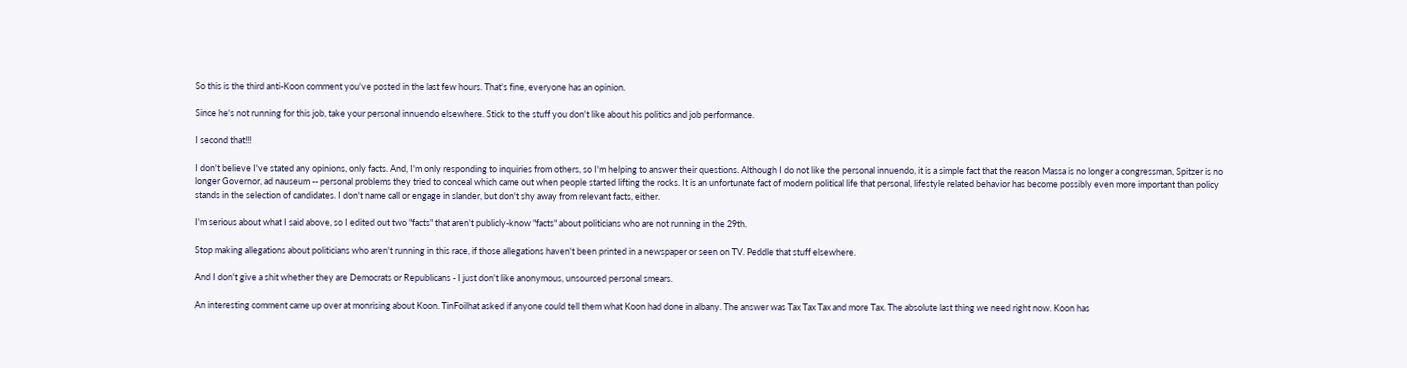So this is the third anti-Koon comment you've posted in the last few hours. That's fine, everyone has an opinion.

Since he's not running for this job, take your personal innuendo elsewhere. Stick to the stuff you don't like about his politics and job performance.

I second that!!!

I don't believe I've stated any opinions, only facts. And, I'm only responding to inquiries from others, so I'm helping to answer their questions. Although I do not like the personal innuendo, it is a simple fact that the reason Massa is no longer a congressman, Spitzer is no longer Governor, ad nauseum -- personal problems they tried to conceal which came out when people started lifting the rocks. It is an unfortunate fact of modern political life that personal, lifestyle related behavior has become possibly even more important than policy stands in the selection of candidates. I don't name call or engage in slander, but don't shy away from relevant facts, either.

I'm serious about what I said above, so I edited out two "facts" that aren't publicly-know "facts" about politicians who are not running in the 29th.

Stop making allegations about politicians who aren't running in this race, if those allegations haven't been printed in a newspaper or seen on TV. Peddle that stuff elsewhere.

And I don't give a shit whether they are Democrats or Republicans - I just don't like anonymous, unsourced personal smears.

An interesting comment came up over at monrising about Koon. TinFoilhat asked if anyone could tell them what Koon had done in albany. The answer was Tax Tax Tax and more Tax. The absolute last thing we need right now. Koon has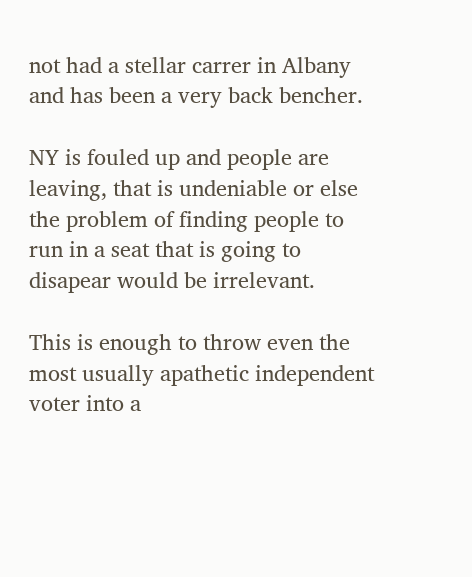not had a stellar carrer in Albany and has been a very back bencher.

NY is fouled up and people are leaving, that is undeniable or else the problem of finding people to run in a seat that is going to disapear would be irrelevant.

This is enough to throw even the most usually apathetic independent voter into a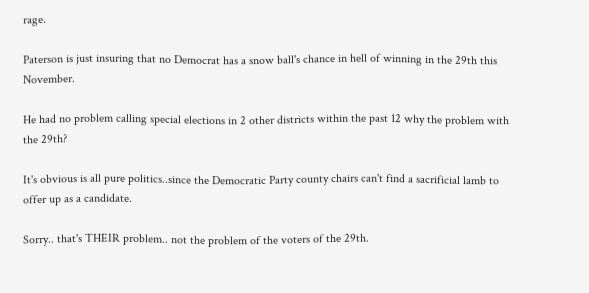rage.

Paterson is just insuring that no Democrat has a snow ball's chance in hell of winning in the 29th this November.

He had no problem calling special elections in 2 other districts within the past 12 why the problem with the 29th?

It's obvious is all pure politics..since the Democratic Party county chairs can't find a sacrificial lamb to offer up as a candidate.

Sorry.. that's THEIR problem.. not the problem of the voters of the 29th.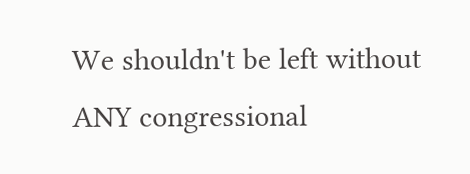We shouldn't be left without ANY congressional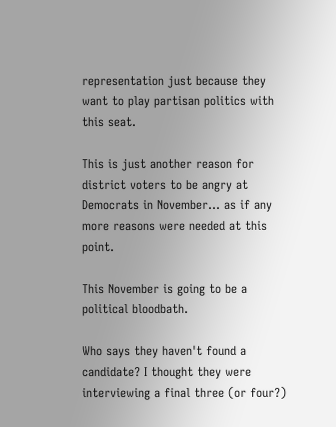representation just because they want to play partisan politics with this seat.

This is just another reason for district voters to be angry at Democrats in November... as if any more reasons were needed at this point.

This November is going to be a political bloodbath.

Who says they haven't found a candidate? I thought they were interviewing a final three (or four?)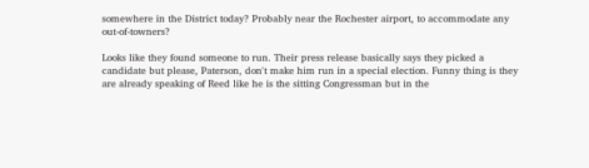somewhere in the District today? Probably near the Rochester airport, to accommodate any out-of-towners?

Looks like they found someone to run. Their press release basically says they picked a candidate but please, Paterson, don't make him run in a special election. Funny thing is they are already speaking of Reed like he is the sitting Congressman but in the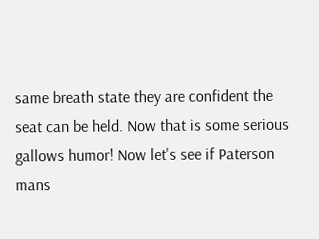same breath state they are confident the seat can be held. Now that is some serious gallows humor! Now let's see if Paterson mans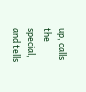up, calls the special, and tells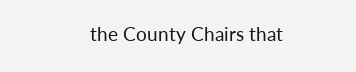the County Chairs that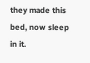they made this bed, now sleep in it.